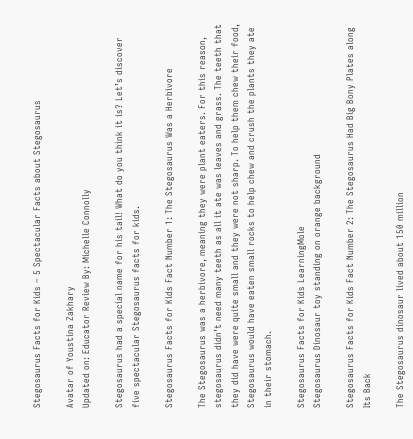Stegosaurus Facts for Kids – 5 Spectacular Facts about Stegosaurus

Avatar of Youstina Zakhary
Updated on: Educator Review By: Michelle Connolly

Stegosaurus had a special name for his tail! What do you think it is? Let’s discover five spectacular Stegosaurus facts for kids.

Stegosaurus Facts for Kids Fact Number 1: The Stegosaurus Was a Herbivore

The Stegosaurus was a herbivore, meaning they were plant eaters. For this reason, stegosaurus didn’t need many teeth as all it ate was leaves and grass. The teeth that they did have were quite small and they were not sharp. To help them chew their food, Stegosaurus would have eaten small rocks to help chew and crush the plants they ate in their stomach.

Stegosaurus Facts for Kids LearningMole
Stegosaurus Dinosaur toy standing on orange background

Stegosaurus Facts for Kids Fact Number 2: The Stegosaurus Had Big Bony Plates along Its Back

The Stegosaurus dinosaur lived about 150 million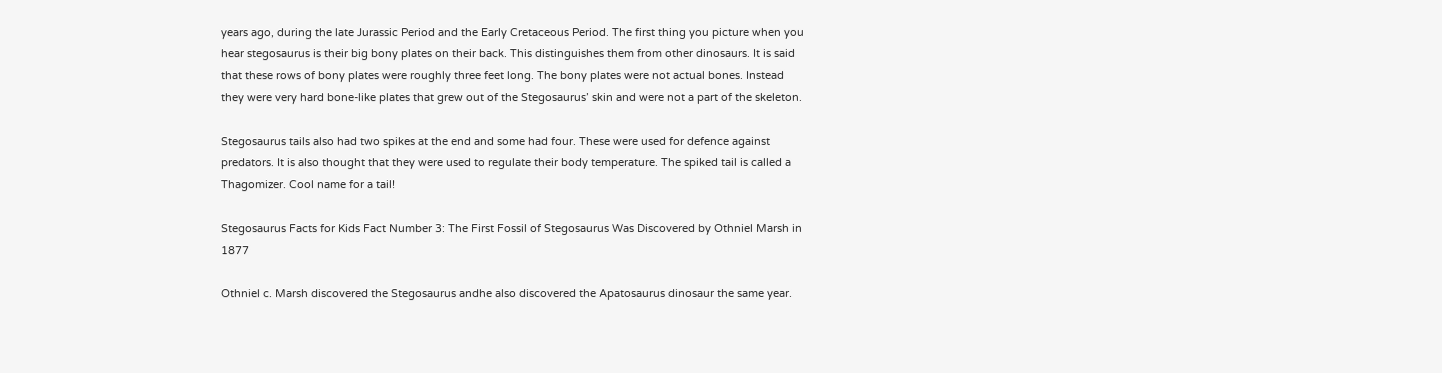years ago, during the late Jurassic Period and the Early Cretaceous Period. The first thing you picture when you hear stegosaurus is their big bony plates on their back. This distinguishes them from other dinosaurs. It is said that these rows of bony plates were roughly three feet long. The bony plates were not actual bones. Instead they were very hard bone-like plates that grew out of the Stegosaurus’ skin and were not a part of the skeleton.

Stegosaurus tails also had two spikes at the end and some had four. These were used for defence against predators. It is also thought that they were used to regulate their body temperature. The spiked tail is called a Thagomizer. Cool name for a tail!

Stegosaurus Facts for Kids Fact Number 3: The First Fossil of Stegosaurus Was Discovered by Othniel Marsh in 1877

Othniel c. Marsh discovered the Stegosaurus andhe also discovered the Apatosaurus dinosaur the same year.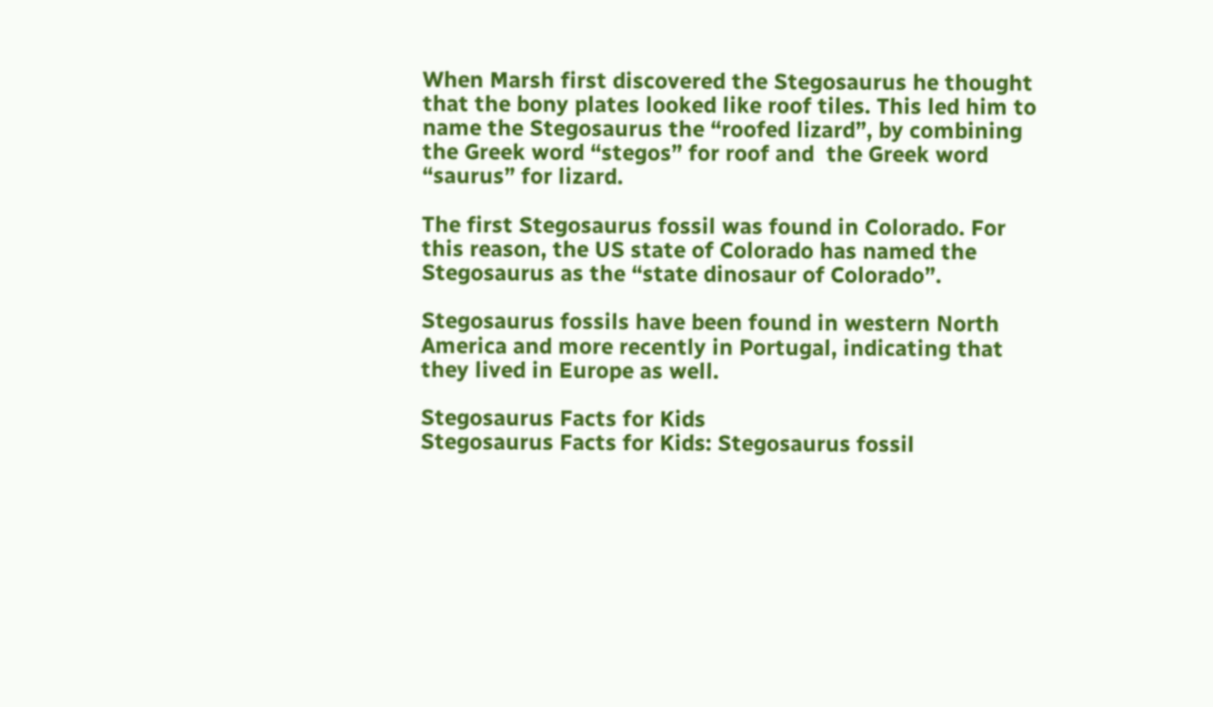When Marsh first discovered the Stegosaurus he thought that the bony plates looked like roof tiles. This led him to name the Stegosaurus the “roofed lizard”, by combining the Greek word “stegos” for roof and  the Greek word “saurus” for lizard.

The first Stegosaurus fossil was found in Colorado. For this reason, the US state of Colorado has named the Stegosaurus as the “state dinosaur of Colorado”.

Stegosaurus fossils have been found in western North America and more recently in Portugal, indicating that they lived in Europe as well.

Stegosaurus Facts for Kids
Stegosaurus Facts for Kids: Stegosaurus fossil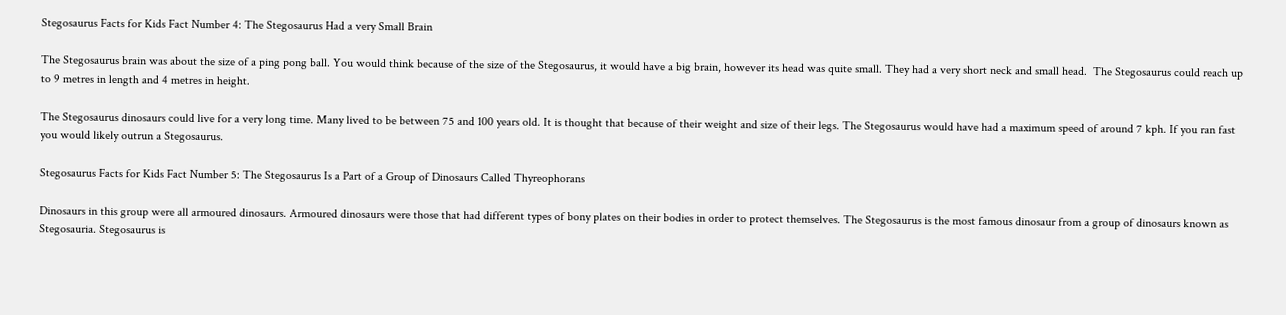Stegosaurus Facts for Kids Fact Number 4: The Stegosaurus Had a very Small Brain

The Stegosaurus brain was about the size of a ping pong ball. You would think because of the size of the Stegosaurus, it would have a big brain, however its head was quite small. They had a very short neck and small head.  The Stegosaurus could reach up to 9 metres in length and 4 metres in height.

The Stegosaurus dinosaurs could live for a very long time. Many lived to be between 75 and 100 years old. It is thought that because of their weight and size of their legs. The Stegosaurus would have had a maximum speed of around 7 kph. If you ran fast you would likely outrun a Stegosaurus.

Stegosaurus Facts for Kids Fact Number 5: The Stegosaurus Is a Part of a Group of Dinosaurs Called Thyreophorans

Dinosaurs in this group were all armoured dinosaurs. Armoured dinosaurs were those that had different types of bony plates on their bodies in order to protect themselves. The Stegosaurus is the most famous dinosaur from a group of dinosaurs known as Stegosauria. Stegosaurus is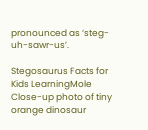pronounced as ‘steg-uh-sawr-us’.

Stegosaurus Facts for Kids LearningMole
Close-up photo of tiny orange dinosaur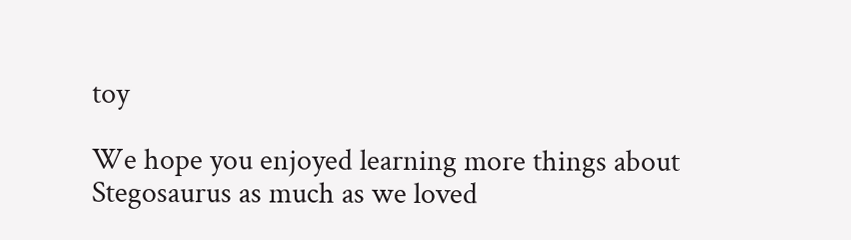toy

We hope you enjoyed learning more things about Stegosaurus as much as we loved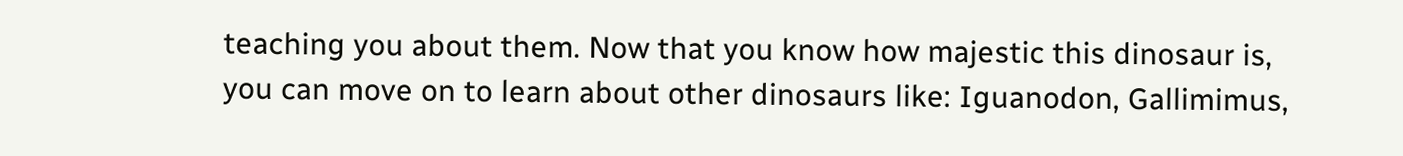teaching you about them. Now that you know how majestic this dinosaur is, you can move on to learn about other dinosaurs like: Iguanodon, Gallimimus,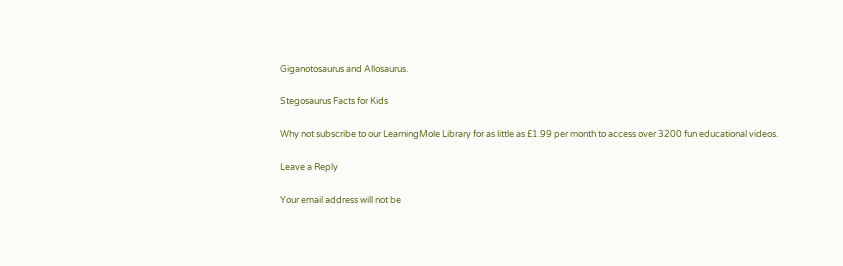Giganotosaurus and Allosaurus.

Stegosaurus Facts for Kids

Why not subscribe to our LearningMole Library for as little as £1.99 per month to access over 3200 fun educational videos.

Leave a Reply

Your email address will not be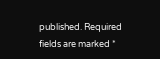published. Required fields are marked *